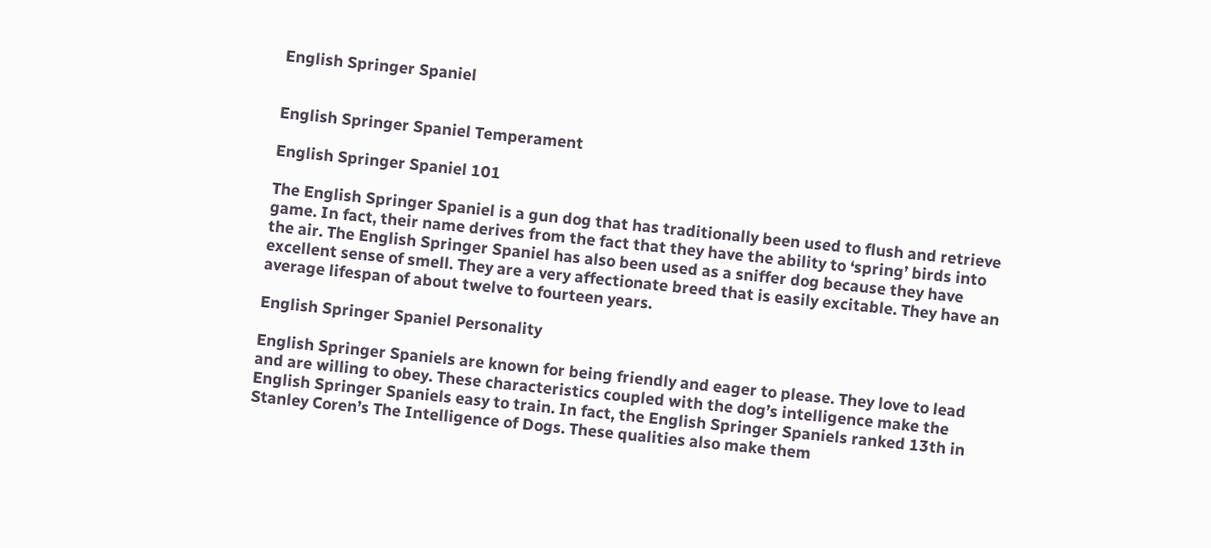English Springer Spaniel


English Springer Spaniel Temperament

English Springer Spaniel 101

The English Springer Spaniel is a gun dog that has traditionally been used to flush and retrieve game. In fact, their name derives from the fact that they have the ability to ‘spring’ birds into the air. The English Springer Spaniel has also been used as a sniffer dog because they have excellent sense of smell. They are a very affectionate breed that is easily excitable. They have an average lifespan of about twelve to fourteen years.

English Springer Spaniel Personality

English Springer Spaniels are known for being friendly and eager to please. They love to lead and are willing to obey. These characteristics coupled with the dog’s intelligence make the English Springer Spaniels easy to train. In fact, the English Springer Spaniels ranked 13th in Stanley Coren’s The Intelligence of Dogs. These qualities also make them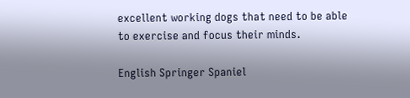excellent working dogs that need to be able to exercise and focus their minds.

English Springer Spaniel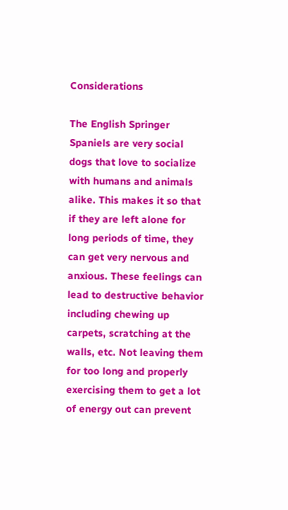Considerations

The English Springer Spaniels are very social dogs that love to socialize with humans and animals alike. This makes it so that if they are left alone for long periods of time, they can get very nervous and anxious. These feelings can lead to destructive behavior including chewing up carpets, scratching at the walls, etc. Not leaving them for too long and properly exercising them to get a lot of energy out can prevent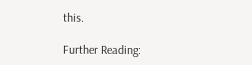this.

Further Reading: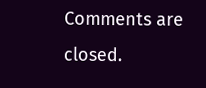Comments are closed.